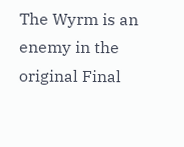The Wyrm is an enemy in the original Final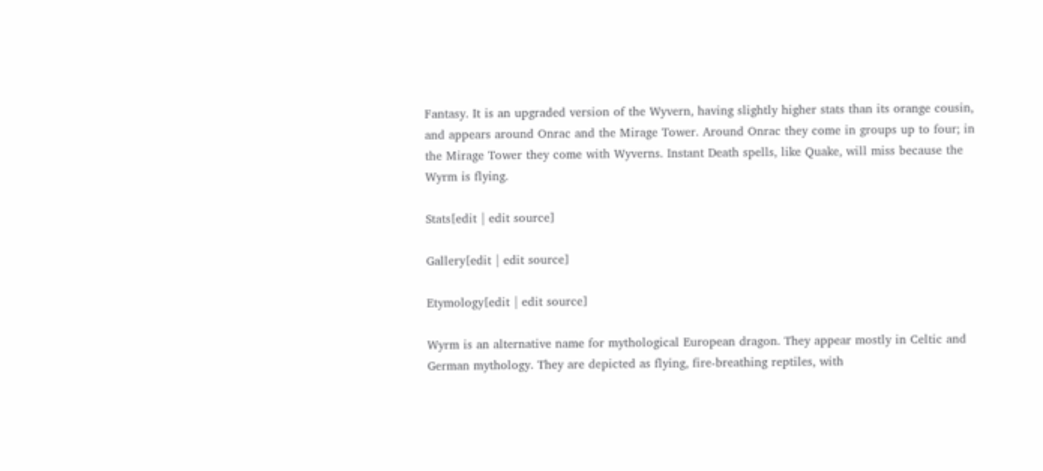Fantasy. It is an upgraded version of the Wyvern, having slightly higher stats than its orange cousin, and appears around Onrac and the Mirage Tower. Around Onrac they come in groups up to four; in the Mirage Tower they come with Wyverns. Instant Death spells, like Quake, will miss because the Wyrm is flying.

Stats[edit | edit source]

Gallery[edit | edit source]

Etymology[edit | edit source]

Wyrm is an alternative name for mythological European dragon. They appear mostly in Celtic and German mythology. They are depicted as flying, fire-breathing reptiles, with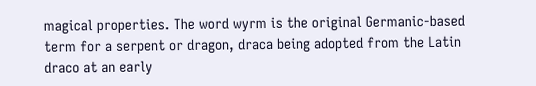magical properties. The word wyrm is the original Germanic-based term for a serpent or dragon, draca being adopted from the Latin draco at an early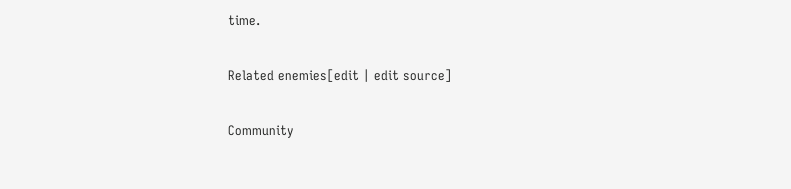time.

Related enemies[edit | edit source]

Community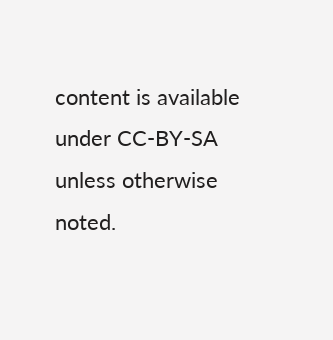content is available under CC-BY-SA unless otherwise noted.